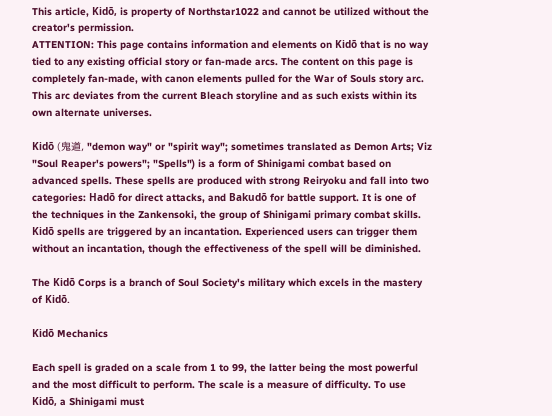This article, Kidō, is property of Northstar1022 and cannot be utilized without the creator's permission.
ATTENTION: This page contains information and elements on Kidō that is no way tied to any existing official story or fan-made arcs. The content on this page is completely fan-made, with canon elements pulled for the War of Souls story arc. This arc deviates from the current Bleach storyline and as such exists within its own alternate universes.

Kidō (鬼道, "demon way" or "spirit way"; sometimes translated as Demon Arts; Viz "Soul Reaper's powers"; "Spells") is a form of Shinigami combat based on advanced spells. These spells are produced with strong Reiryoku and fall into two categories: Hadō for direct attacks, and Bakudō for battle support. It is one of the techniques in the Zankensoki, the group of Shinigami primary combat skills. Kidō spells are triggered by an incantation. Experienced users can trigger them without an incantation, though the effectiveness of the spell will be diminished.

The Kidō Corps is a branch of Soul Society's military which excels in the mastery of Kidō.

Kidō Mechanics

Each spell is graded on a scale from 1 to 99, the latter being the most powerful and the most difficult to perform. The scale is a measure of difficulty. To use Kidō, a Shinigami must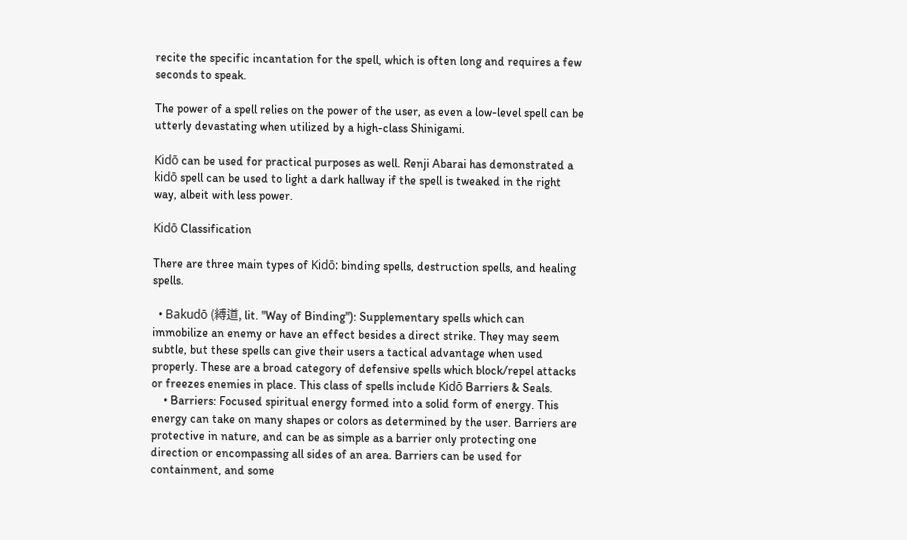recite the specific incantation for the spell, which is often long and requires a few seconds to speak.

The power of a spell relies on the power of the user, as even a low-level spell can be utterly devastating when utilized by a high-class Shinigami.

Kidō can be used for practical purposes as well. Renji Abarai has demonstrated a kidō spell can be used to light a dark hallway if the spell is tweaked in the right way, albeit with less power.

Kidō Classification

There are three main types of Kidō: binding spells, destruction spells, and healing spells.

  • Bakudō (縛道, lit. "Way of Binding"): Supplementary spells which can immobilize an enemy or have an effect besides a direct strike. They may seem subtle, but these spells can give their users a tactical advantage when used properly. These are a broad category of defensive spells which block/repel attacks or freezes enemies in place. This class of spells include Kidō Barriers & Seals.
    • Barriers: Focused spiritual energy formed into a solid form of energy. This energy can take on many shapes or colors as determined by the user. Barriers are protective in nature, and can be as simple as a barrier only protecting one direction or encompassing all sides of an area. Barriers can be used for containment, and some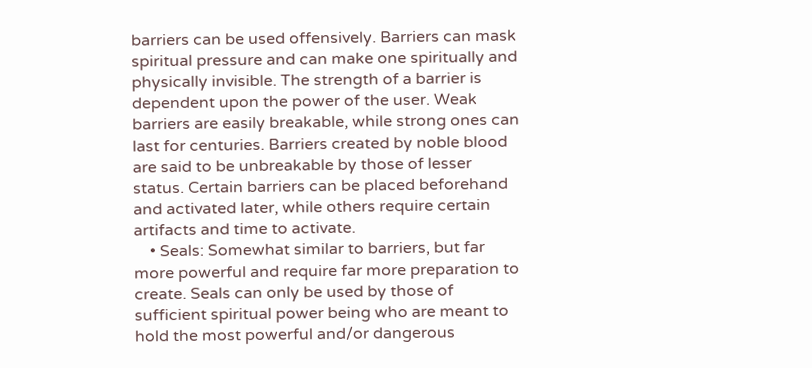barriers can be used offensively. Barriers can mask spiritual pressure and can make one spiritually and physically invisible. The strength of a barrier is dependent upon the power of the user. Weak barriers are easily breakable, while strong ones can last for centuries. Barriers created by noble blood are said to be unbreakable by those of lesser status. Certain barriers can be placed beforehand and activated later, while others require certain artifacts and time to activate.
    • Seals: Somewhat similar to barriers, but far more powerful and require far more preparation to create. Seals can only be used by those of sufficient spiritual power being who are meant to hold the most powerful and/or dangerous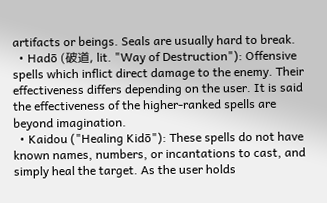artifacts or beings. Seals are usually hard to break.
  • Hadō (破道, lit. "Way of Destruction"): Offensive spells which inflict direct damage to the enemy. Their effectiveness differs depending on the user. It is said the effectiveness of the higher-ranked spells are beyond imagination.
  • Kaidou ("Healing Kidō"): These spells do not have known names, numbers, or incantations to cast, and simply heal the target. As the user holds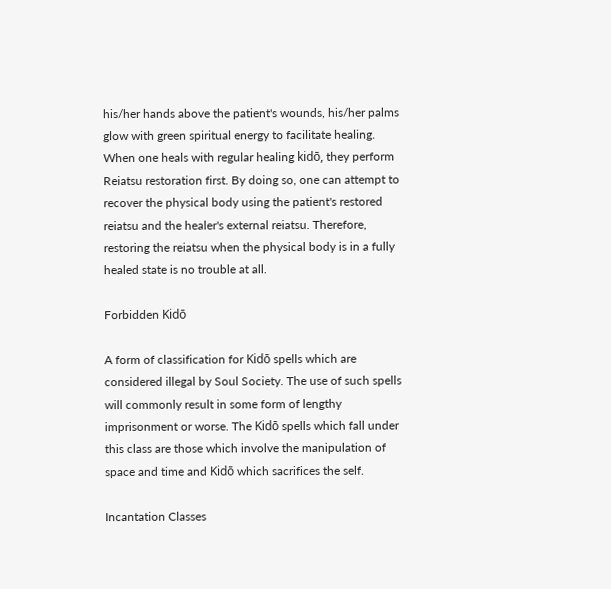his/her hands above the patient's wounds, his/her palms glow with green spiritual energy to facilitate healing. When one heals with regular healing kidō, they perform Reiatsu restoration first. By doing so, one can attempt to recover the physical body using the patient's restored reiatsu and the healer's external reiatsu. Therefore, restoring the reiatsu when the physical body is in a fully healed state is no trouble at all.

Forbidden Kidō

A form of classification for Kidō spells which are considered illegal by Soul Society. The use of such spells will commonly result in some form of lengthy imprisonment or worse. The Kidō spells which fall under this class are those which involve the manipulation of space and time and Kidō which sacrifices the self.

Incantation Classes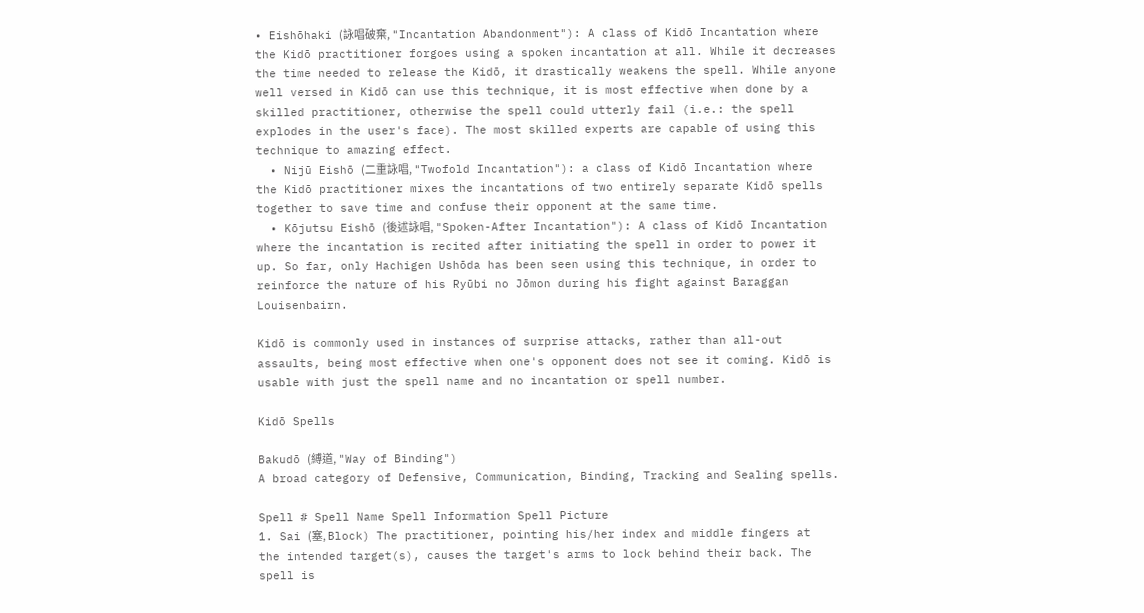• Eishōhaki (詠唱破棄, "Incantation Abandonment"): A class of Kidō Incantation where the Kidō practitioner forgoes using a spoken incantation at all. While it decreases the time needed to release the Kidō, it drastically weakens the spell. While anyone well versed in Kidō can use this technique, it is most effective when done by a skilled practitioner, otherwise the spell could utterly fail (i.e.: the spell explodes in the user's face). The most skilled experts are capable of using this technique to amazing effect.
  • Nijū Eishō (二重詠唱, "Twofold Incantation"): a class of Kidō Incantation where the Kidō practitioner mixes the incantations of two entirely separate Kidō spells together to save time and confuse their opponent at the same time.
  • Kōjutsu Eishō (後述詠唱, "Spoken-After Incantation"): A class of Kidō Incantation where the incantation is recited after initiating the spell in order to power it up. So far, only Hachigen Ushōda has been seen using this technique, in order to reinforce the nature of his Ryūbi no Jōmon during his fight against Baraggan Louisenbairn.

Kidō is commonly used in instances of surprise attacks, rather than all-out assaults, being most effective when one's opponent does not see it coming. Kidō is usable with just the spell name and no incantation or spell number.

Kidō Spells

Bakudō (縛道, "Way of Binding")
A broad category of Defensive, Communication, Binding, Tracking and Sealing spells.

Spell # Spell Name Spell Information Spell Picture
1. Sai (塞, Block) The practitioner, pointing his/her index and middle fingers at the intended target(s), causes the target's arms to lock behind their back. The spell is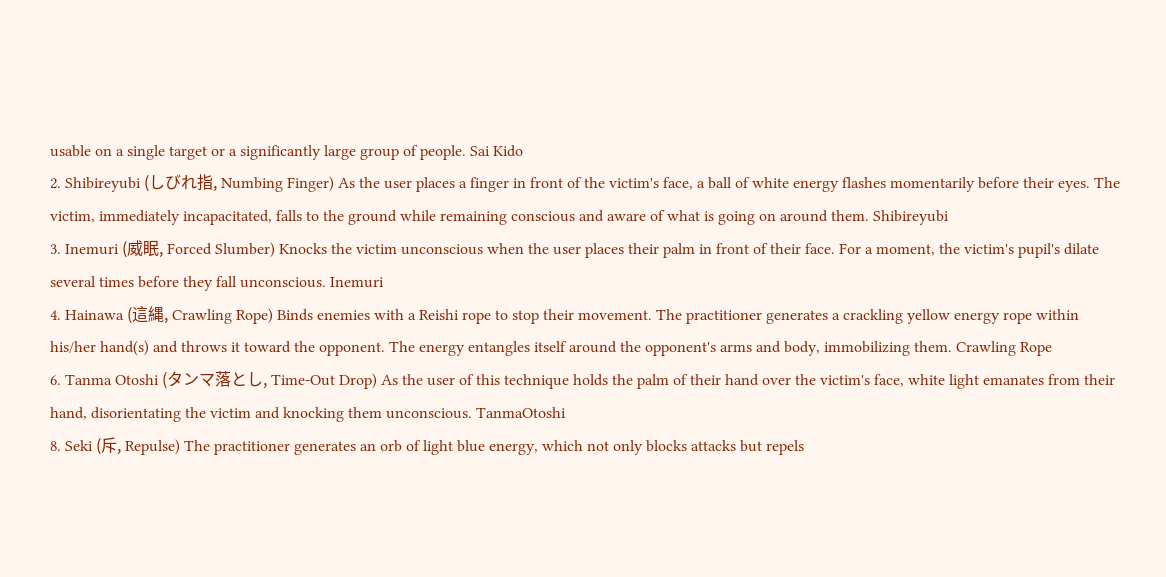usable on a single target or a significantly large group of people. Sai Kido
2. Shibireyubi (しびれ指, Numbing Finger) As the user places a finger in front of the victim's face, a ball of white energy flashes momentarily before their eyes. The victim, immediately incapacitated, falls to the ground while remaining conscious and aware of what is going on around them. Shibireyubi
3. Inemuri (威眠, Forced Slumber) Knocks the victim unconscious when the user places their palm in front of their face. For a moment, the victim's pupil's dilate several times before they fall unconscious. Inemuri
4. Hainawa (這縄, Crawling Rope) Binds enemies with a Reishi rope to stop their movement. The practitioner generates a crackling yellow energy rope within his/her hand(s) and throws it toward the opponent. The energy entangles itself around the opponent's arms and body, immobilizing them. Crawling Rope
6. Tanma Otoshi (タンマ落とし, Time-Out Drop) As the user of this technique holds the palm of their hand over the victim's face, white light emanates from their hand, disorientating the victim and knocking them unconscious. TanmaOtoshi
8. Seki (斥, Repulse) The practitioner generates an orb of light blue energy, which not only blocks attacks but repels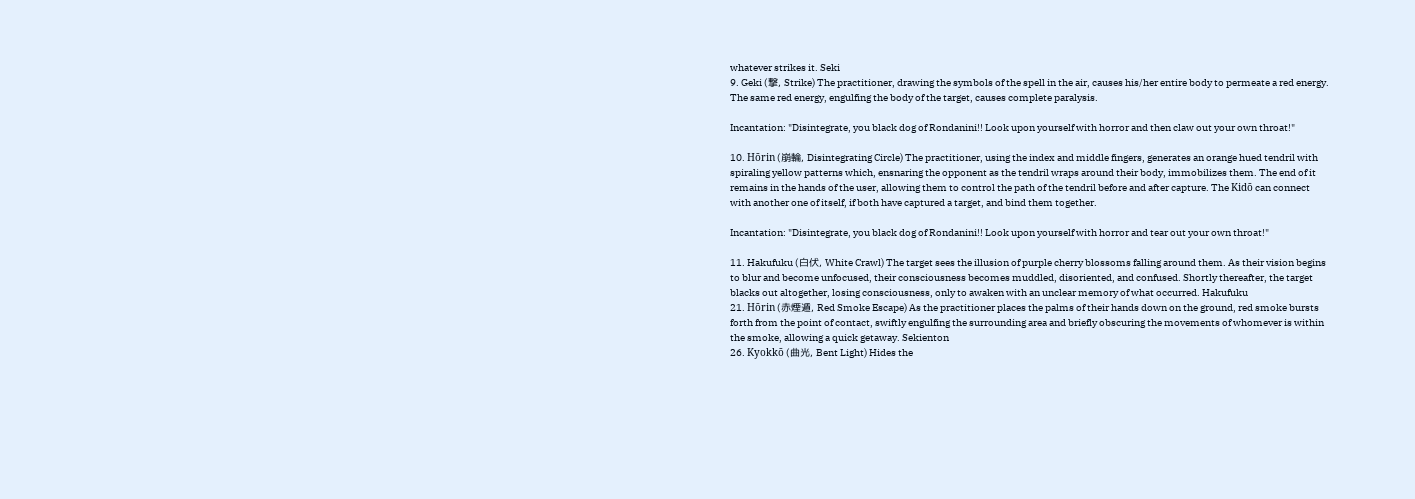whatever strikes it. Seki
9. Geki (撃, Strike) The practitioner, drawing the symbols of the spell in the air, causes his/her entire body to permeate a red energy. The same red energy, engulfing the body of the target, causes complete paralysis.

Incantation: "Disintegrate, you black dog of Rondanini!! Look upon yourself with horror and then claw out your own throat!"

10. Hōrin (崩輪, Disintegrating Circle) The practitioner, using the index and middle fingers, generates an orange hued tendril with spiraling yellow patterns which, ensnaring the opponent as the tendril wraps around their body, immobilizes them. The end of it remains in the hands of the user, allowing them to control the path of the tendril before and after capture. The Kidō can connect with another one of itself, if both have captured a target, and bind them together.

Incantation: "Disintegrate, you black dog of Rondanini!! Look upon yourself with horror and tear out your own throat!"

11. Hakufuku (白伏, White Crawl) The target sees the illusion of purple cherry blossoms falling around them. As their vision begins to blur and become unfocused, their consciousness becomes muddled, disoriented, and confused. Shortly thereafter, the target blacks out altogether, losing consciousness, only to awaken with an unclear memory of what occurred. Hakufuku
21. Hōrin (赤煙遁, Red Smoke Escape) As the practitioner places the palms of their hands down on the ground, red smoke bursts forth from the point of contact, swiftly engulfing the surrounding area and briefly obscuring the movements of whomever is within the smoke, allowing a quick getaway. Sekienton
26. Kyokkō (曲光, Bent Light) Hides the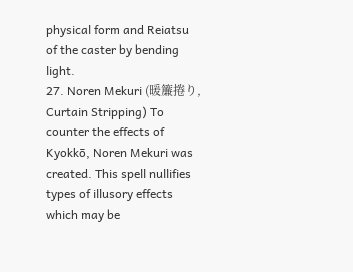physical form and Reiatsu of the caster by bending light.
27. Noren Mekuri (暖簾捲り, Curtain Stripping) To counter the effects of Kyokkō, Noren Mekuri was created. This spell nullifies types of illusory effects which may be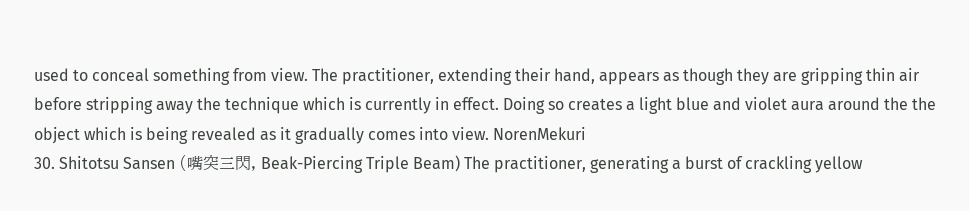used to conceal something from view. The practitioner, extending their hand, appears as though they are gripping thin air before stripping away the technique which is currently in effect. Doing so creates a light blue and violet aura around the the object which is being revealed as it gradually comes into view. NorenMekuri
30. Shitotsu Sansen (嘴突三閃, Beak-Piercing Triple Beam) The practitioner, generating a burst of crackling yellow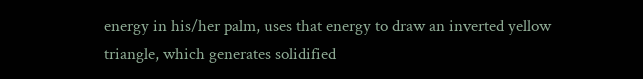energy in his/her palm, uses that energy to draw an inverted yellow triangle, which generates solidified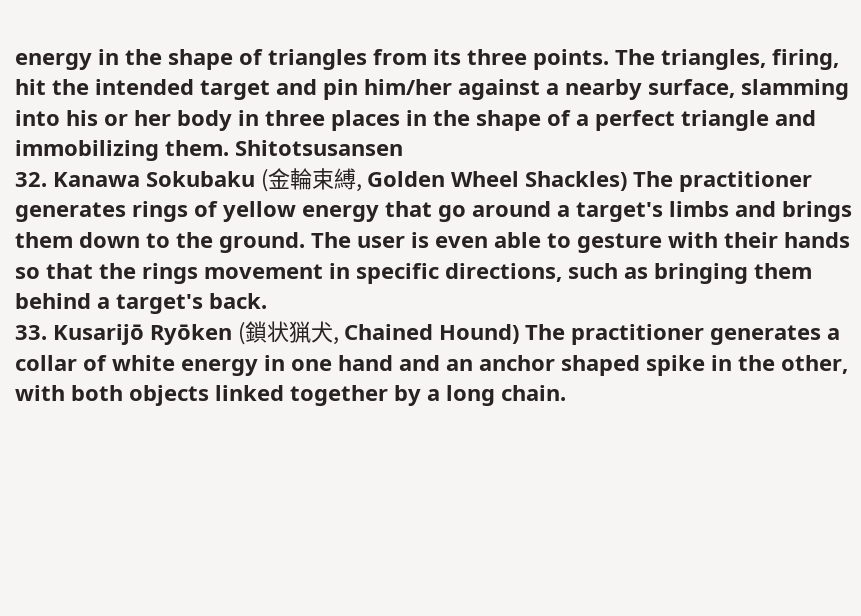energy in the shape of triangles from its three points. The triangles, firing, hit the intended target and pin him/her against a nearby surface, slamming into his or her body in three places in the shape of a perfect triangle and immobilizing them. Shitotsusansen
32. Kanawa Sokubaku (金輪束縛, Golden Wheel Shackles) The practitioner generates rings of yellow energy that go around a target's limbs and brings them down to the ground. The user is even able to gesture with their hands so that the rings movement in specific directions, such as bringing them behind a target's back.
33. Kusarijō Ryōken (鎖状猟犬, Chained Hound) The practitioner generates a collar of white energy in one hand and an anchor shaped spike in the other, with both objects linked together by a long chain.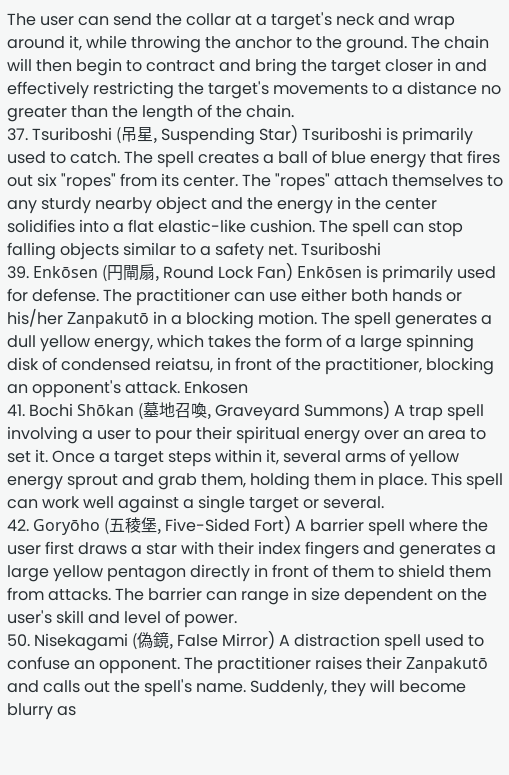The user can send the collar at a target's neck and wrap around it, while throwing the anchor to the ground. The chain will then begin to contract and bring the target closer in and effectively restricting the target's movements to a distance no greater than the length of the chain.
37. Tsuriboshi (吊星, Suspending Star) Tsuriboshi is primarily used to catch. The spell creates a ball of blue energy that fires out six "ropes" from its center. The "ropes" attach themselves to any sturdy nearby object and the energy in the center solidifies into a flat elastic-like cushion. The spell can stop falling objects similar to a safety net. Tsuriboshi
39. Enkōsen (円閘扇, Round Lock Fan) Enkōsen is primarily used for defense. The practitioner can use either both hands or his/her Zanpakutō in a blocking motion. The spell generates a dull yellow energy, which takes the form of a large spinning disk of condensed reiatsu, in front of the practitioner, blocking an opponent's attack. Enkosen
41. Bochi Shōkan (墓地召喚, Graveyard Summons) A trap spell involving a user to pour their spiritual energy over an area to set it. Once a target steps within it, several arms of yellow energy sprout and grab them, holding them in place. This spell can work well against a single target or several.
42. Goryōho (五稜堡, Five-Sided Fort) A barrier spell where the user first draws a star with their index fingers and generates a large yellow pentagon directly in front of them to shield them from attacks. The barrier can range in size dependent on the user's skill and level of power.
50. Nisekagami (偽鏡, False Mirror) A distraction spell used to confuse an opponent. The practitioner raises their Zanpakutō and calls out the spell's name. Suddenly, they will become blurry as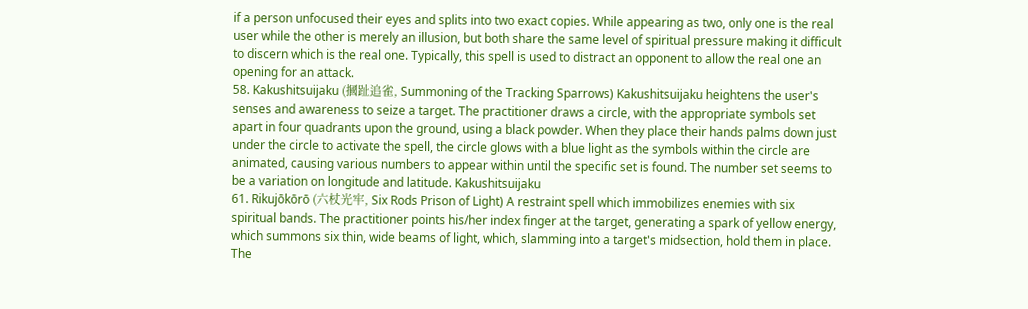if a person unfocused their eyes and splits into two exact copies. While appearing as two, only one is the real user while the other is merely an illusion, but both share the same level of spiritual pressure making it difficult to discern which is the real one. Typically, this spell is used to distract an opponent to allow the real one an opening for an attack.
58. Kakushitsuijaku (摑趾追雀, Summoning of the Tracking Sparrows) Kakushitsuijaku heightens the user's senses and awareness to seize a target. The practitioner draws a circle, with the appropriate symbols set apart in four quadrants upon the ground, using a black powder. When they place their hands palms down just under the circle to activate the spell, the circle glows with a blue light as the symbols within the circle are animated, causing various numbers to appear within until the specific set is found. The number set seems to be a variation on longitude and latitude. Kakushitsuijaku
61. Rikujōkōrō (六杖光牢, Six Rods Prison of Light) A restraint spell which immobilizes enemies with six spiritual bands. The practitioner points his/her index finger at the target, generating a spark of yellow energy, which summons six thin, wide beams of light, which, slamming into a target's midsection, hold them in place. The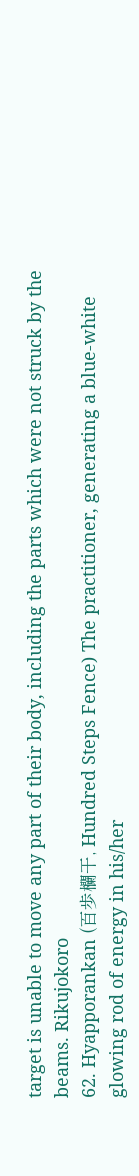target is unable to move any part of their body, including the parts which were not struck by the beams. Rikujokoro
62. Hyapporankan (百歩欄干, Hundred Steps Fence) The practitioner, generating a blue-white glowing rod of energy in his/her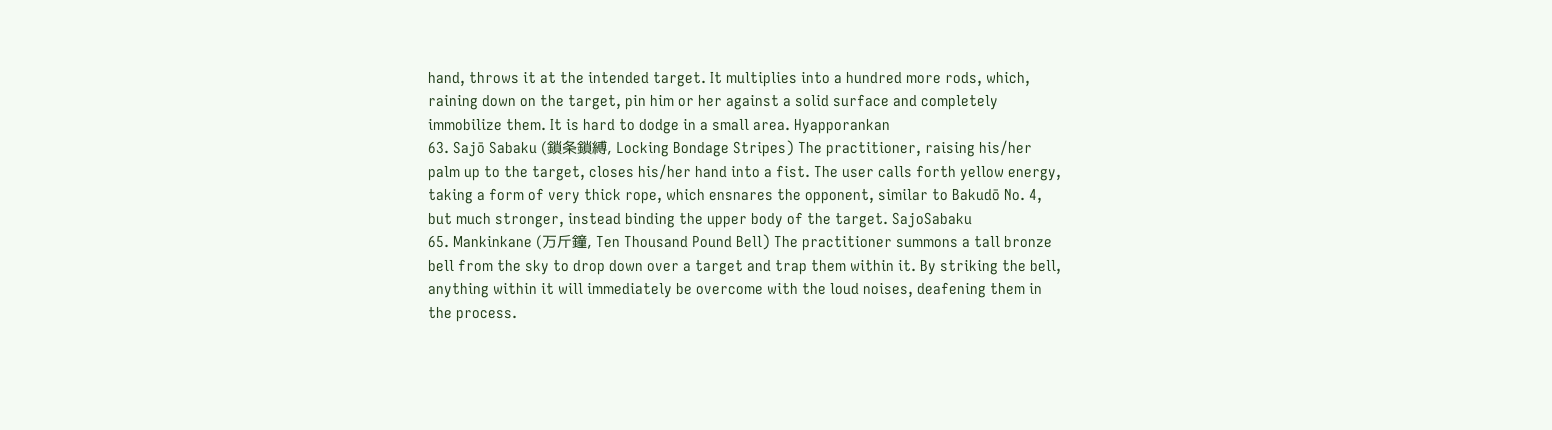hand, throws it at the intended target. It multiplies into a hundred more rods, which, raining down on the target, pin him or her against a solid surface and completely immobilize them. It is hard to dodge in a small area. Hyapporankan
63. Sajō Sabaku (鎖条鎖縛, Locking Bondage Stripes) The practitioner, raising his/her palm up to the target, closes his/her hand into a fist. The user calls forth yellow energy, taking a form of very thick rope, which ensnares the opponent, similar to Bakudō No. 4, but much stronger, instead binding the upper body of the target. SajoSabaku
65. Mankinkane (万斤鐘, Ten Thousand Pound Bell) The practitioner summons a tall bronze bell from the sky to drop down over a target and trap them within it. By striking the bell, anything within it will immediately be overcome with the loud noises, deafening them in the process.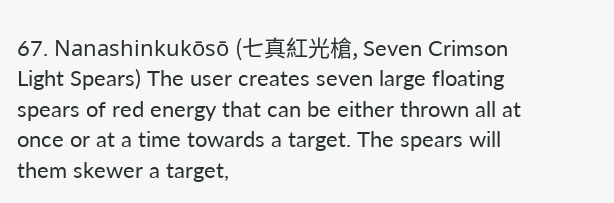67. Nanashinkukōsō (七真紅光槍, Seven Crimson Light Spears) The user creates seven large floating spears of red energy that can be either thrown all at once or at a time towards a target. The spears will them skewer a target,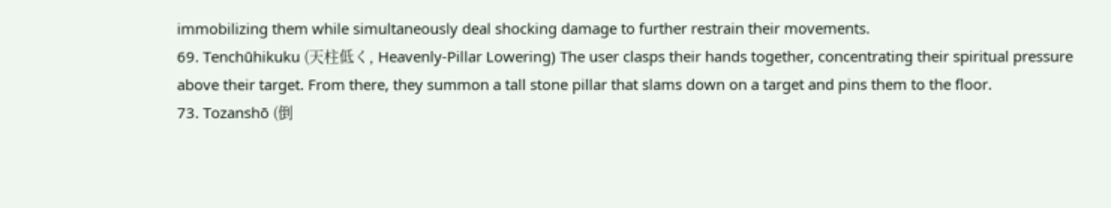immobilizing them while simultaneously deal shocking damage to further restrain their movements.
69. Tenchūhikuku (天柱低く, Heavenly-Pillar Lowering) The user clasps their hands together, concentrating their spiritual pressure above their target. From there, they summon a tall stone pillar that slams down on a target and pins them to the floor.
73. Tozanshō (倒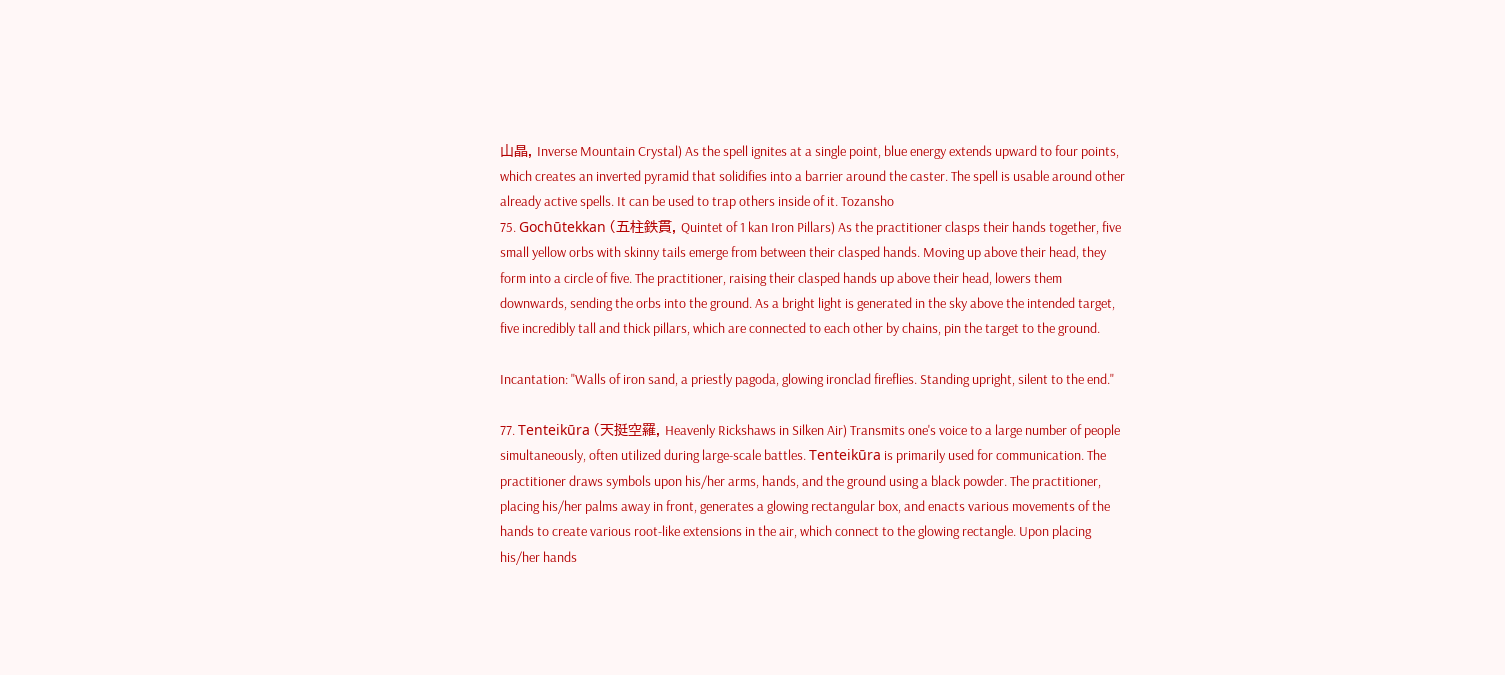山晶, Inverse Mountain Crystal) As the spell ignites at a single point, blue energy extends upward to four points, which creates an inverted pyramid that solidifies into a barrier around the caster. The spell is usable around other already active spells. It can be used to trap others inside of it. Tozansho
75. Gochūtekkan (五柱鉄貫, Quintet of 1 kan Iron Pillars) As the practitioner clasps their hands together, five small yellow orbs with skinny tails emerge from between their clasped hands. Moving up above their head, they form into a circle of five. The practitioner, raising their clasped hands up above their head, lowers them downwards, sending the orbs into the ground. As a bright light is generated in the sky above the intended target, five incredibly tall and thick pillars, which are connected to each other by chains, pin the target to the ground.

Incantation: "Walls of iron sand, a priestly pagoda, glowing ironclad fireflies. Standing upright, silent to the end."

77. Tenteikūra (天挺空羅, Heavenly Rickshaws in Silken Air) Transmits one's voice to a large number of people simultaneously, often utilized during large-scale battles. Tenteikūra is primarily used for communication. The practitioner draws symbols upon his/her arms, hands, and the ground using a black powder. The practitioner, placing his/her palms away in front, generates a glowing rectangular box, and enacts various movements of the hands to create various root-like extensions in the air, which connect to the glowing rectangle. Upon placing his/her hands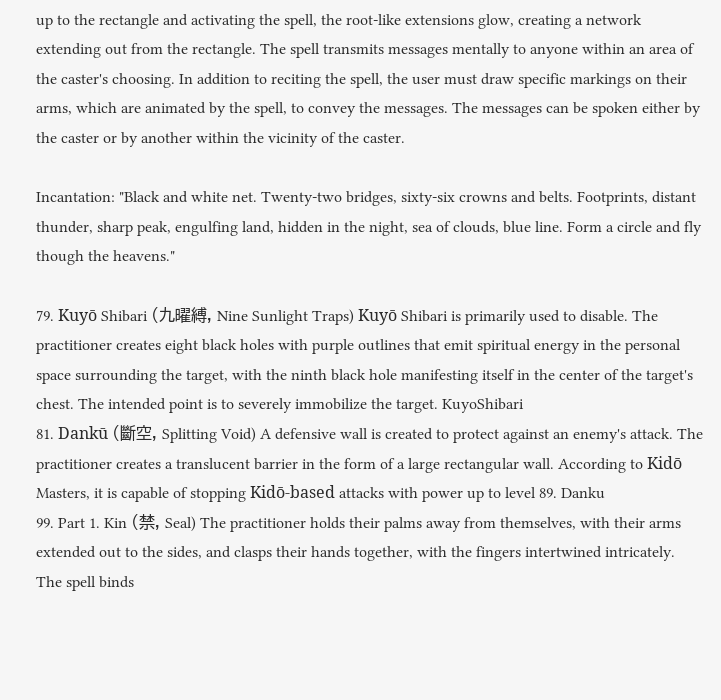up to the rectangle and activating the spell, the root-like extensions glow, creating a network extending out from the rectangle. The spell transmits messages mentally to anyone within an area of the caster's choosing. In addition to reciting the spell, the user must draw specific markings on their arms, which are animated by the spell, to convey the messages. The messages can be spoken either by the caster or by another within the vicinity of the caster.

Incantation: "Black and white net. Twenty-two bridges, sixty-six crowns and belts. Footprints, distant thunder, sharp peak, engulfing land, hidden in the night, sea of clouds, blue line. Form a circle and fly though the heavens."

79. Kuyō Shibari (九曜縛, Nine Sunlight Traps) Kuyō Shibari is primarily used to disable. The practitioner creates eight black holes with purple outlines that emit spiritual energy in the personal space surrounding the target, with the ninth black hole manifesting itself in the center of the target's chest. The intended point is to severely immobilize the target. KuyoShibari
81. Dankū (斷空, Splitting Void) A defensive wall is created to protect against an enemy's attack. The practitioner creates a translucent barrier in the form of a large rectangular wall. According to Kidō Masters, it is capable of stopping Kidō-based attacks with power up to level 89. Danku
99. Part 1. Kin (禁, Seal) The practitioner holds their palms away from themselves, with their arms extended out to the sides, and clasps their hands together, with the fingers intertwined intricately. The spell binds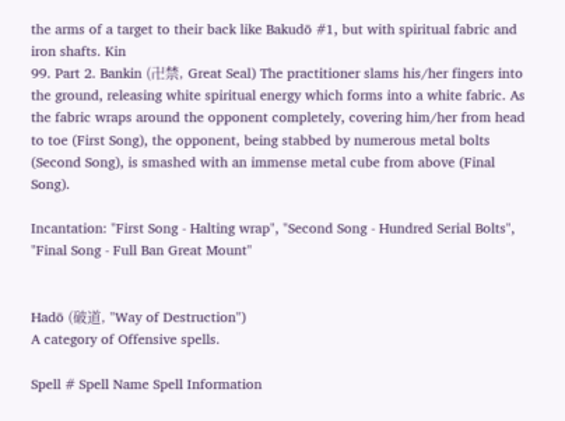the arms of a target to their back like Bakudō #1, but with spiritual fabric and iron shafts. Kin
99. Part 2. Bankin (卍禁, Great Seal) The practitioner slams his/her fingers into the ground, releasing white spiritual energy which forms into a white fabric. As the fabric wraps around the opponent completely, covering him/her from head to toe (First Song), the opponent, being stabbed by numerous metal bolts (Second Song), is smashed with an immense metal cube from above (Final Song).

Incantation: "First Song - Halting wrap", "Second Song - Hundred Serial Bolts", "Final Song - Full Ban Great Mount"


Hadō (破道, "Way of Destruction")
A category of Offensive spells.

Spell # Spell Name Spell Information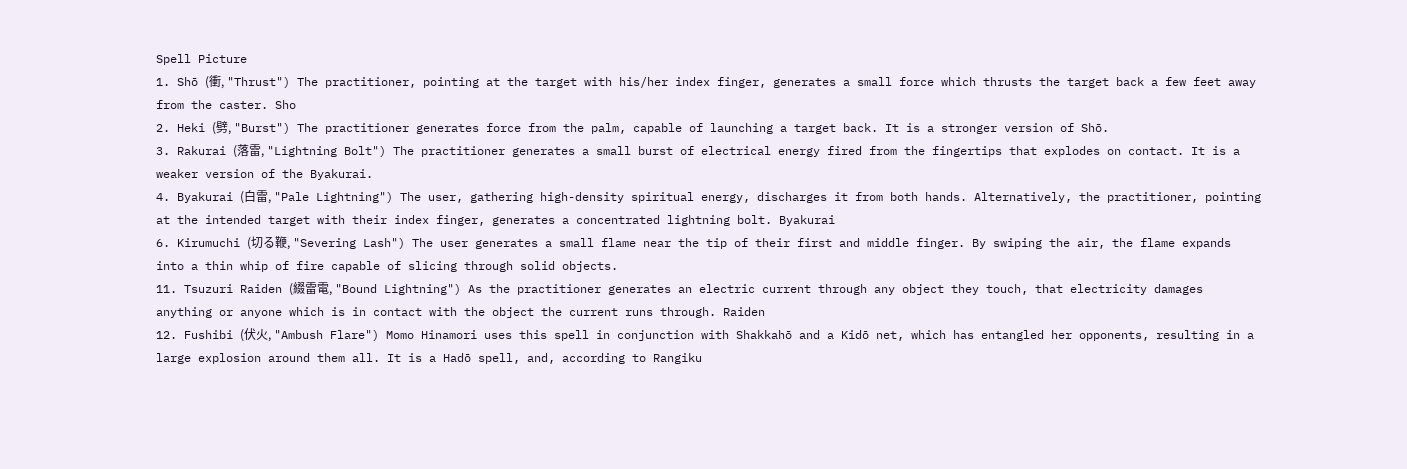Spell Picture
1. Shō (衝, "Thrust") The practitioner, pointing at the target with his/her index finger, generates a small force which thrusts the target back a few feet away from the caster. Sho
2. Heki (劈, "Burst") The practitioner generates force from the palm, capable of launching a target back. It is a stronger version of Shō.
3. Rakurai (落雷, "Lightning Bolt") The practitioner generates a small burst of electrical energy fired from the fingertips that explodes on contact. It is a weaker version of the Byakurai.
4. Byakurai (白雷, "Pale Lightning") The user, gathering high-density spiritual energy, discharges it from both hands. Alternatively, the practitioner, pointing at the intended target with their index finger, generates a concentrated lightning bolt. Byakurai
6. Kirumuchi (切る鞭, "Severing Lash") The user generates a small flame near the tip of their first and middle finger. By swiping the air, the flame expands into a thin whip of fire capable of slicing through solid objects.
11. Tsuzuri Raiden (綴雷電, "Bound Lightning") As the practitioner generates an electric current through any object they touch, that electricity damages anything or anyone which is in contact with the object the current runs through. Raiden
12. Fushibi (伏火, "Ambush Flare") Momo Hinamori uses this spell in conjunction with Shakkahō and a Kidō net, which has entangled her opponents, resulting in a large explosion around them all. It is a Hadō spell, and, according to Rangiku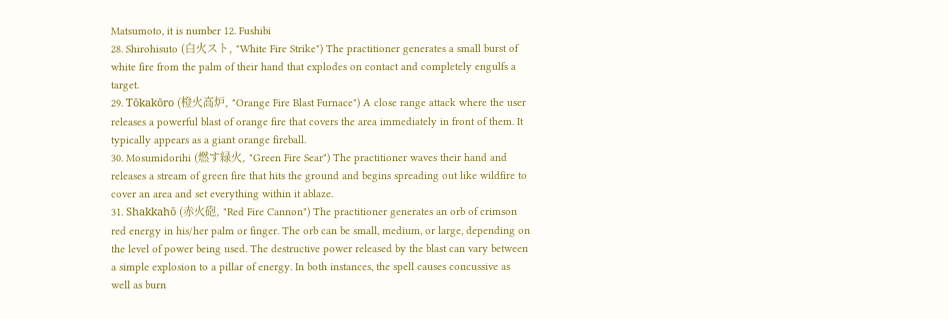Matsumoto, it is number 12. Fushibi
28. Shirohisuto (白火スト, "White Fire Strike") The practitioner generates a small burst of white fire from the palm of their hand that explodes on contact and completely engulfs a target.
29. Tōkakōro (橙火高炉, "Orange Fire Blast Furnace") A close range attack where the user releases a powerful blast of orange fire that covers the area immediately in front of them. It typically appears as a giant orange fireball.
30. Mosumidorihi (燃す緑火, "Green Fire Sear") The practitioner waves their hand and releases a stream of green fire that hits the ground and begins spreading out like wildfire to cover an area and set everything within it ablaze.
31. Shakkahō (赤火砲, "Red Fire Cannon") The practitioner generates an orb of crimson red energy in his/her palm or finger. The orb can be small, medium, or large, depending on the level of power being used. The destructive power released by the blast can vary between a simple explosion to a pillar of energy. In both instances, the spell causes concussive as well as burn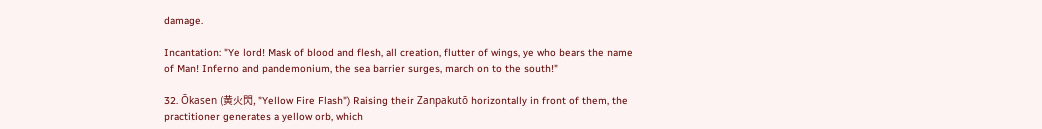damage.

Incantation: "Ye lord! Mask of blood and flesh, all creation, flutter of wings, ye who bears the name of Man! Inferno and pandemonium, the sea barrier surges, march on to the south!"

32. Ōkasen (黄火閃, "Yellow Fire Flash") Raising their Zanpakutō horizontally in front of them, the practitioner generates a yellow orb, which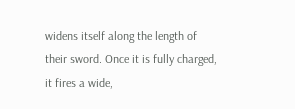widens itself along the length of their sword. Once it is fully charged, it fires a wide,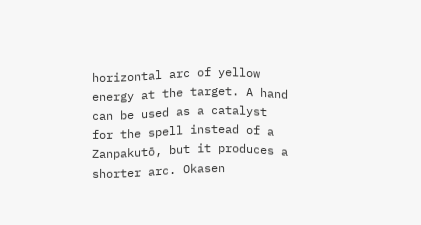horizontal arc of yellow energy at the target. A hand can be used as a catalyst for the spell instead of a Zanpakutō, but it produces a shorter arc. Okasen